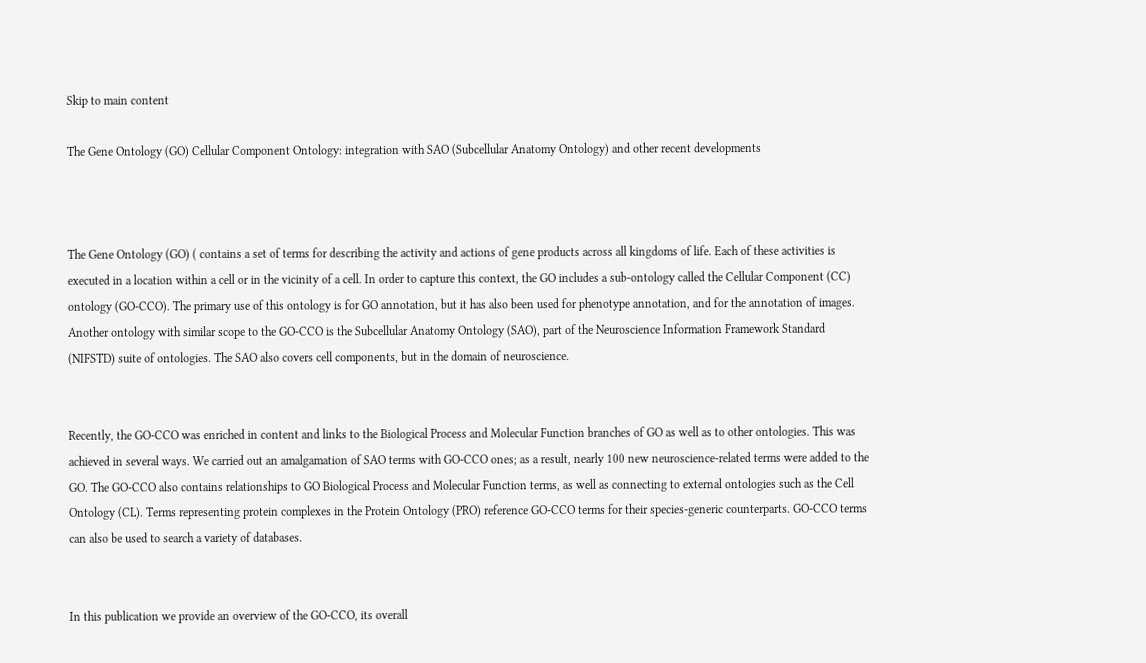Skip to main content

The Gene Ontology (GO) Cellular Component Ontology: integration with SAO (Subcellular Anatomy Ontology) and other recent developments



The Gene Ontology (GO) ( contains a set of terms for describing the activity and actions of gene products across all kingdoms of life. Each of these activities is executed in a location within a cell or in the vicinity of a cell. In order to capture this context, the GO includes a sub-ontology called the Cellular Component (CC) ontology (GO-CCO). The primary use of this ontology is for GO annotation, but it has also been used for phenotype annotation, and for the annotation of images. Another ontology with similar scope to the GO-CCO is the Subcellular Anatomy Ontology (SAO), part of the Neuroscience Information Framework Standard (NIFSTD) suite of ontologies. The SAO also covers cell components, but in the domain of neuroscience.


Recently, the GO-CCO was enriched in content and links to the Biological Process and Molecular Function branches of GO as well as to other ontologies. This was achieved in several ways. We carried out an amalgamation of SAO terms with GO-CCO ones; as a result, nearly 100 new neuroscience-related terms were added to the GO. The GO-CCO also contains relationships to GO Biological Process and Molecular Function terms, as well as connecting to external ontologies such as the Cell Ontology (CL). Terms representing protein complexes in the Protein Ontology (PRO) reference GO-CCO terms for their species-generic counterparts. GO-CCO terms can also be used to search a variety of databases.


In this publication we provide an overview of the GO-CCO, its overall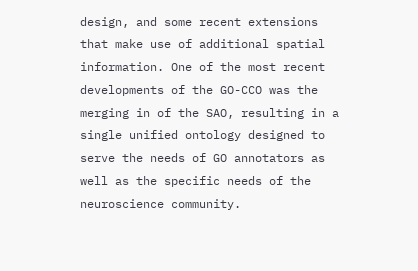design, and some recent extensions that make use of additional spatial information. One of the most recent developments of the GO-CCO was the merging in of the SAO, resulting in a single unified ontology designed to serve the needs of GO annotators as well as the specific needs of the neuroscience community.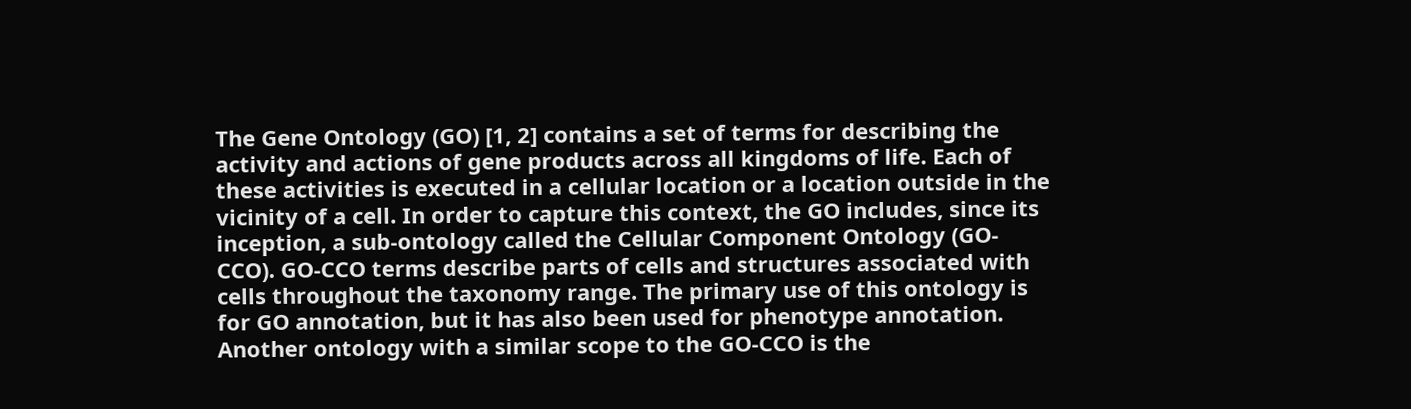The Gene Ontology (GO) [1, 2] contains a set of terms for describing the activity and actions of gene products across all kingdoms of life. Each of these activities is executed in a cellular location or a location outside in the vicinity of a cell. In order to capture this context, the GO includes, since its inception, a sub-ontology called the Cellular Component Ontology (GO-CCO). GO-CCO terms describe parts of cells and structures associated with cells throughout the taxonomy range. The primary use of this ontology is for GO annotation, but it has also been used for phenotype annotation. Another ontology with a similar scope to the GO-CCO is the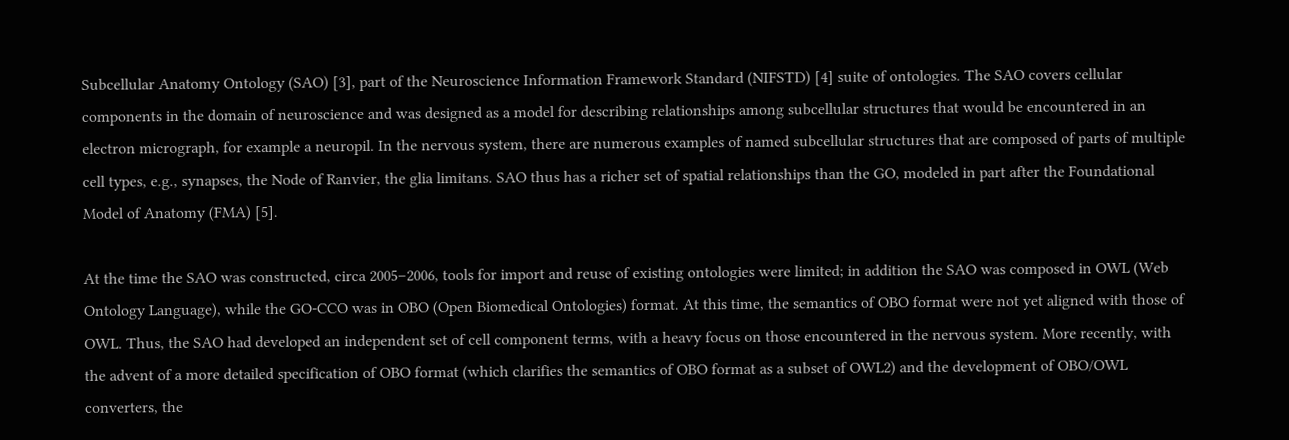Subcellular Anatomy Ontology (SAO) [3], part of the Neuroscience Information Framework Standard (NIFSTD) [4] suite of ontologies. The SAO covers cellular components in the domain of neuroscience and was designed as a model for describing relationships among subcellular structures that would be encountered in an electron micrograph, for example a neuropil. In the nervous system, there are numerous examples of named subcellular structures that are composed of parts of multiple cell types, e.g., synapses, the Node of Ranvier, the glia limitans. SAO thus has a richer set of spatial relationships than the GO, modeled in part after the Foundational Model of Anatomy (FMA) [5].

At the time the SAO was constructed, circa 2005–2006, tools for import and reuse of existing ontologies were limited; in addition the SAO was composed in OWL (Web Ontology Language), while the GO-CCO was in OBO (Open Biomedical Ontologies) format. At this time, the semantics of OBO format were not yet aligned with those of OWL. Thus, the SAO had developed an independent set of cell component terms, with a heavy focus on those encountered in the nervous system. More recently, with the advent of a more detailed specification of OBO format (which clarifies the semantics of OBO format as a subset of OWL2) and the development of OBO/OWL converters, the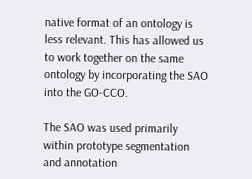native format of an ontology is less relevant. This has allowed us to work together on the same ontology by incorporating the SAO into the GO-CCO.

The SAO was used primarily within prototype segmentation and annotation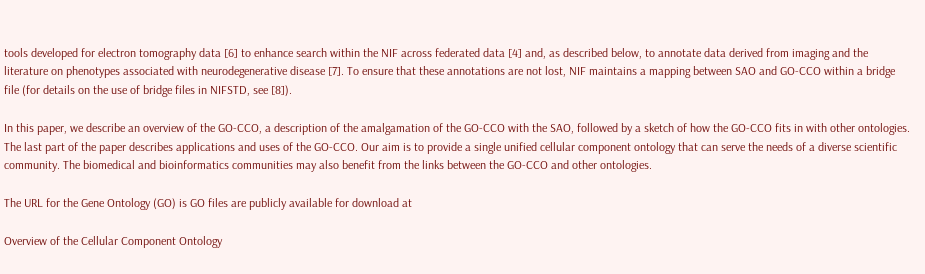tools developed for electron tomography data [6] to enhance search within the NIF across federated data [4] and, as described below, to annotate data derived from imaging and the literature on phenotypes associated with neurodegenerative disease [7]. To ensure that these annotations are not lost, NIF maintains a mapping between SAO and GO-CCO within a bridge file (for details on the use of bridge files in NIFSTD, see [8]).

In this paper, we describe an overview of the GO-CCO, a description of the amalgamation of the GO-CCO with the SAO, followed by a sketch of how the GO-CCO fits in with other ontologies. The last part of the paper describes applications and uses of the GO-CCO. Our aim is to provide a single unified cellular component ontology that can serve the needs of a diverse scientific community. The biomedical and bioinformatics communities may also benefit from the links between the GO-CCO and other ontologies.

The URL for the Gene Ontology (GO) is GO files are publicly available for download at

Overview of the Cellular Component Ontology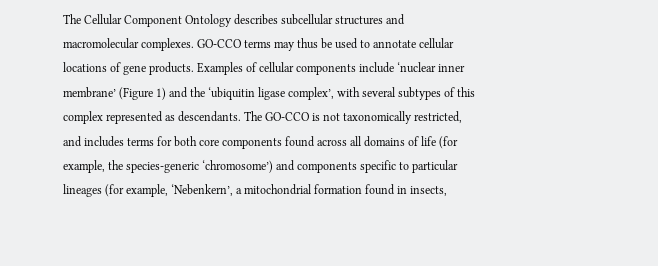The Cellular Component Ontology describes subcellular structures and macromolecular complexes. GO-CCO terms may thus be used to annotate cellular locations of gene products. Examples of cellular components include ‘nuclear inner membrane’ (Figure 1) and the ‘ubiquitin ligase complex’, with several subtypes of this complex represented as descendants. The GO-CCO is not taxonomically restricted, and includes terms for both core components found across all domains of life (for example, the species-generic ‘chromosome’) and components specific to particular lineages (for example, ‘Nebenkern’, a mitochondrial formation found in insects,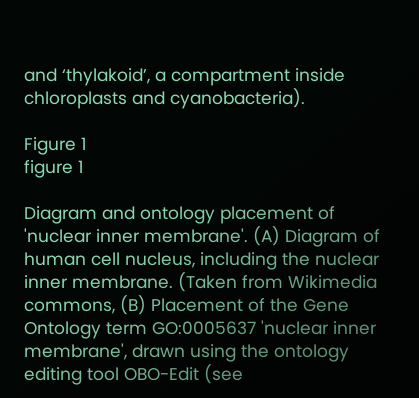and ‘thylakoid’, a compartment inside chloroplasts and cyanobacteria).

Figure 1
figure 1

Diagram and ontology placement of 'nuclear inner membrane'. (A) Diagram of human cell nucleus, including the nuclear inner membrane. (Taken from Wikimedia commons, (B) Placement of the Gene Ontology term GO:0005637 'nuclear inner membrane', drawn using the ontology editing tool OBO-Edit (see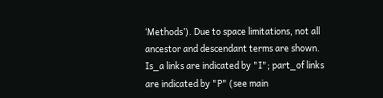‘Methods’). Due to space limitations, not all ancestor and descendant terms are shown. Is_a links are indicated by "I"; part_of links are indicated by "P" (see main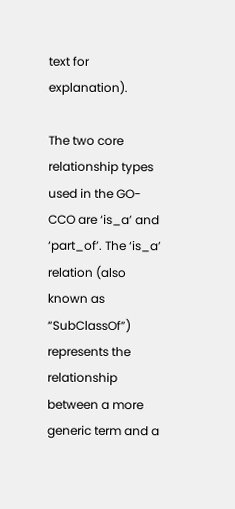text for explanation).

The two core relationship types used in the GO-CCO are ‘is_a’ and ‘part_of’. The ‘is_a’ relation (also known as “SubClassOf”) represents the relationship between a more generic term and a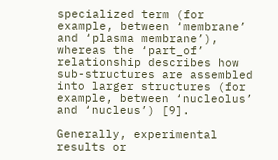specialized term (for example, between ‘membrane’ and ‘plasma membrane’), whereas the ‘part_of’ relationship describes how sub-structures are assembled into larger structures (for example, between ‘nucleolus’ and ‘nucleus’) [9].

Generally, experimental results or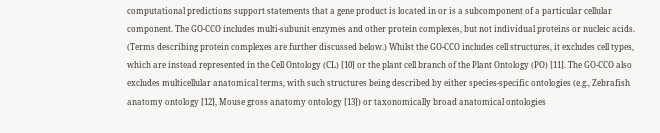computational predictions support statements that a gene product is located in or is a subcomponent of a particular cellular component. The GO-CCO includes multi-subunit enzymes and other protein complexes, but not individual proteins or nucleic acids. (Terms describing protein complexes are further discussed below.) Whilst the GO-CCO includes cell structures, it excludes cell types, which are instead represented in the Cell Ontology (CL) [10] or the plant cell branch of the Plant Ontology (PO) [11]. The GO-CCO also excludes multicellular anatomical terms, with such structures being described by either species-specific ontologies (e.g., Zebrafish anatomy ontology [12], Mouse gross anatomy ontology [13]) or taxonomically broad anatomical ontologies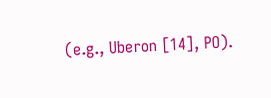(e.g., Uberon [14], PO).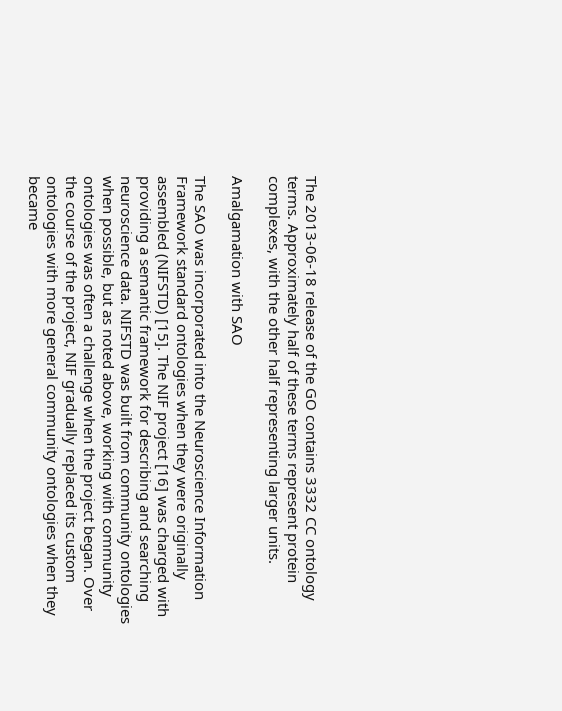The 2013-06-18 release of the GO contains 3332 CC ontology terms. Approximately half of these terms represent protein complexes, with the other half representing larger units.

Amalgamation with SAO

The SAO was incorporated into the Neuroscience Information Framework standard ontologies when they were originally assembled (NIFSTD) [15]. The NIF project [16] was charged with providing a semantic framework for describing and searching neuroscience data. NIFSTD was built from community ontologies when possible, but as noted above, working with community ontologies was often a challenge when the project began. Over the course of the project, NIF gradually replaced its custom ontologies with more general community ontologies when they became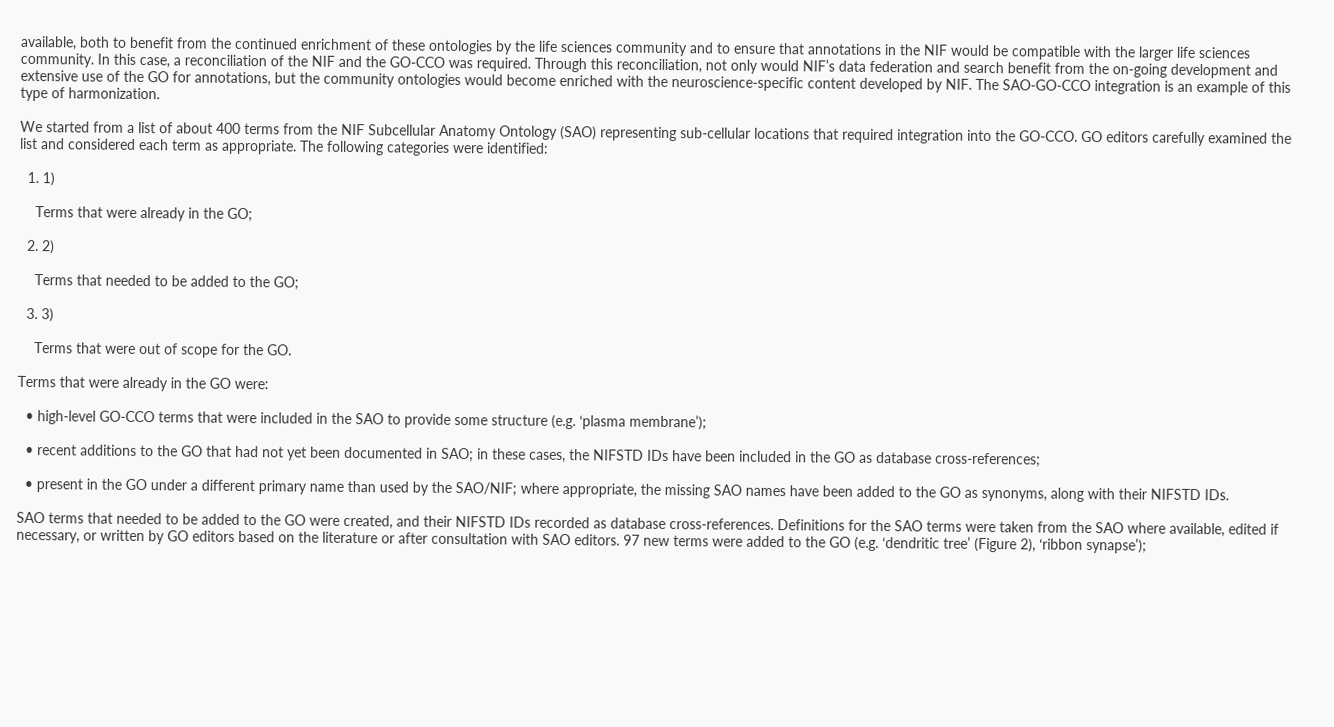available, both to benefit from the continued enrichment of these ontologies by the life sciences community and to ensure that annotations in the NIF would be compatible with the larger life sciences community. In this case, a reconciliation of the NIF and the GO-CCO was required. Through this reconciliation, not only would NIF’s data federation and search benefit from the on-going development and extensive use of the GO for annotations, but the community ontologies would become enriched with the neuroscience-specific content developed by NIF. The SAO-GO-CCO integration is an example of this type of harmonization.

We started from a list of about 400 terms from the NIF Subcellular Anatomy Ontology (SAO) representing sub-cellular locations that required integration into the GO-CCO. GO editors carefully examined the list and considered each term as appropriate. The following categories were identified:

  1. 1)

    Terms that were already in the GO;

  2. 2)

    Terms that needed to be added to the GO;

  3. 3)

    Terms that were out of scope for the GO.

Terms that were already in the GO were:

  • high-level GO-CCO terms that were included in the SAO to provide some structure (e.g. ‘plasma membrane’);

  • recent additions to the GO that had not yet been documented in SAO; in these cases, the NIFSTD IDs have been included in the GO as database cross-references;

  • present in the GO under a different primary name than used by the SAO/NIF; where appropriate, the missing SAO names have been added to the GO as synonyms, along with their NIFSTD IDs.

SAO terms that needed to be added to the GO were created, and their NIFSTD IDs recorded as database cross-references. Definitions for the SAO terms were taken from the SAO where available, edited if necessary, or written by GO editors based on the literature or after consultation with SAO editors. 97 new terms were added to the GO (e.g. ‘dendritic tree’ (Figure 2), ‘ribbon synapse’);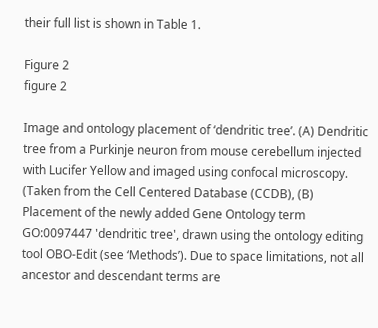their full list is shown in Table 1.

Figure 2
figure 2

Image and ontology placement of ‘dendritic tree’. (A) Dendritic tree from a Purkinje neuron from mouse cerebellum injected with Lucifer Yellow and imaged using confocal microscopy. (Taken from the Cell Centered Database (CCDB), (B) Placement of the newly added Gene Ontology term GO:0097447 'dendritic tree', drawn using the ontology editing tool OBO-Edit (see ‘Methods’). Due to space limitations, not all ancestor and descendant terms are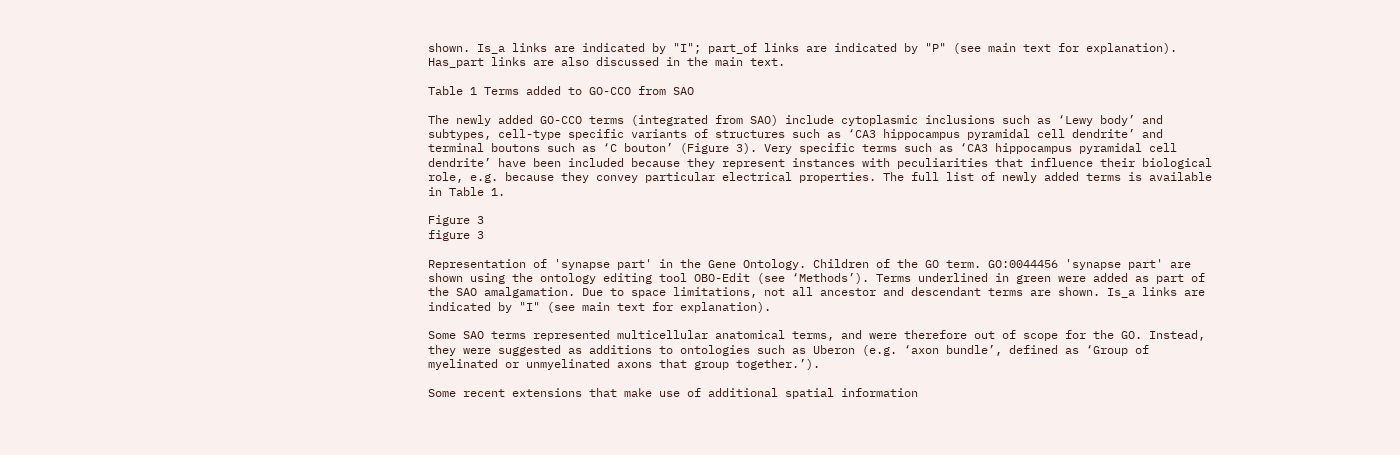shown. Is_a links are indicated by "I"; part_of links are indicated by "P" (see main text for explanation). Has_part links are also discussed in the main text.

Table 1 Terms added to GO-CCO from SAO

The newly added GO-CCO terms (integrated from SAO) include cytoplasmic inclusions such as ‘Lewy body’ and subtypes, cell-type specific variants of structures such as ‘CA3 hippocampus pyramidal cell dendrite’ and terminal boutons such as ‘C bouton’ (Figure 3). Very specific terms such as ‘CA3 hippocampus pyramidal cell dendrite’ have been included because they represent instances with peculiarities that influence their biological role, e.g. because they convey particular electrical properties. The full list of newly added terms is available in Table 1.

Figure 3
figure 3

Representation of 'synapse part' in the Gene Ontology. Children of the GO term. GO:0044456 'synapse part' are shown using the ontology editing tool OBO-Edit (see ‘Methods’). Terms underlined in green were added as part of the SAO amalgamation. Due to space limitations, not all ancestor and descendant terms are shown. Is_a links are indicated by "I" (see main text for explanation).

Some SAO terms represented multicellular anatomical terms, and were therefore out of scope for the GO. Instead, they were suggested as additions to ontologies such as Uberon (e.g. ‘axon bundle’, defined as ‘Group of myelinated or unmyelinated axons that group together.’).

Some recent extensions that make use of additional spatial information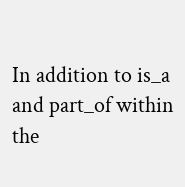In addition to is_a and part_of within the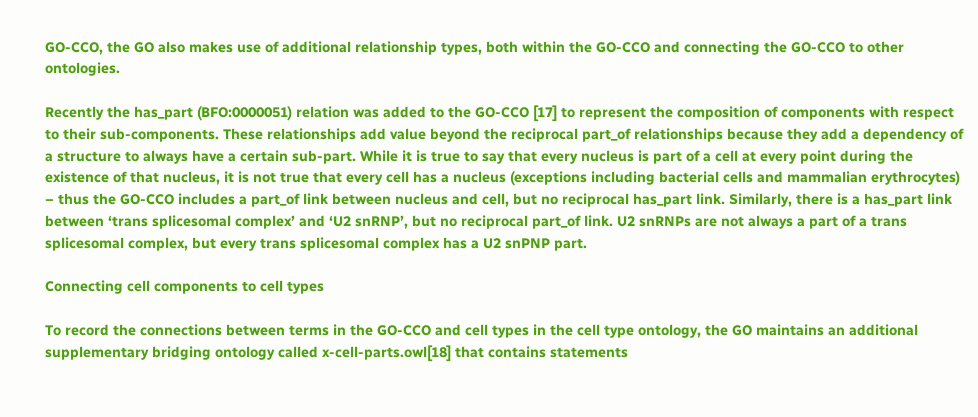GO-CCO, the GO also makes use of additional relationship types, both within the GO-CCO and connecting the GO-CCO to other ontologies.

Recently the has_part (BFO:0000051) relation was added to the GO-CCO [17] to represent the composition of components with respect to their sub-components. These relationships add value beyond the reciprocal part_of relationships because they add a dependency of a structure to always have a certain sub-part. While it is true to say that every nucleus is part of a cell at every point during the existence of that nucleus, it is not true that every cell has a nucleus (exceptions including bacterial cells and mammalian erythrocytes) – thus the GO-CCO includes a part_of link between nucleus and cell, but no reciprocal has_part link. Similarly, there is a has_part link between ‘trans splicesomal complex’ and ‘U2 snRNP’, but no reciprocal part_of link. U2 snRNPs are not always a part of a trans splicesomal complex, but every trans splicesomal complex has a U2 snPNP part.

Connecting cell components to cell types

To record the connections between terms in the GO-CCO and cell types in the cell type ontology, the GO maintains an additional supplementary bridging ontology called x-cell-parts.owl[18] that contains statements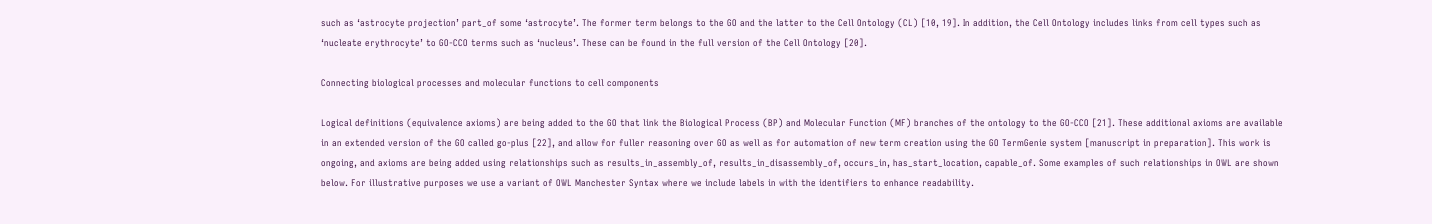such as ‘astrocyte projection’ part_of some ‘astrocyte’. The former term belongs to the GO and the latter to the Cell Ontology (CL) [10, 19]. In addition, the Cell Ontology includes links from cell types such as ‘nucleate erythrocyte’ to GO-CCO terms such as ‘nucleus’. These can be found in the full version of the Cell Ontology [20].

Connecting biological processes and molecular functions to cell components

Logical definitions (equivalence axioms) are being added to the GO that link the Biological Process (BP) and Molecular Function (MF) branches of the ontology to the GO-CCO [21]. These additional axioms are available in an extended version of the GO called go-plus [22], and allow for fuller reasoning over GO as well as for automation of new term creation using the GO TermGenie system [manuscript in preparation]. This work is ongoing, and axioms are being added using relationships such as results_in_assembly_of, results_in_disassembly_of, occurs_in, has_start_location, capable_of. Some examples of such relationships in OWL are shown below. For illustrative purposes we use a variant of OWL Manchester Syntax where we include labels in with the identifiers to enhance readability.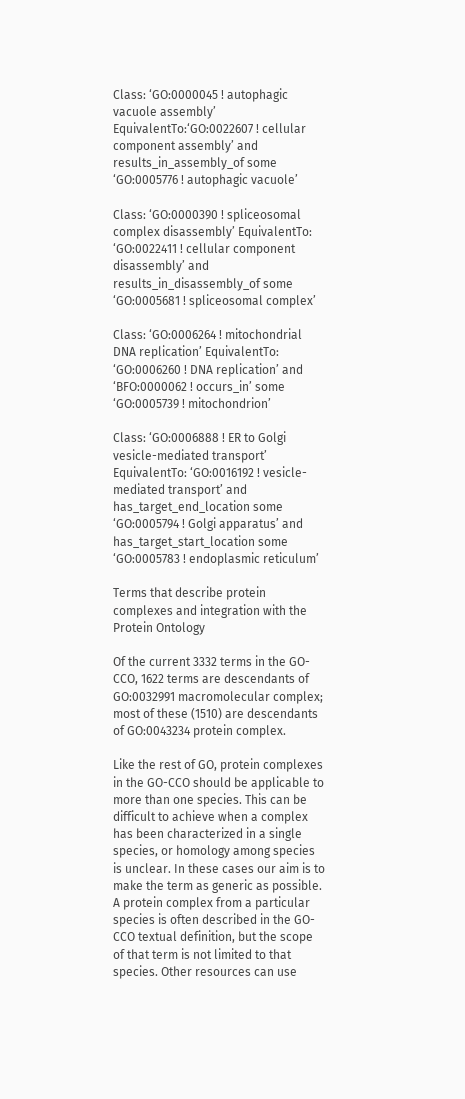Class: ‘GO:0000045 ! autophagic vacuole assembly’ EquivalentTo:‘GO:0022607 ! cellular component assembly’ and results_in_assembly_of some ‘GO:0005776 ! autophagic vacuole’

Class: ‘GO:0000390 ! spliceosomal complex disassembly’ EquivalentTo: ‘GO:0022411 ! cellular component disassembly’ and results_in_disassembly_of some ‘GO:0005681 ! spliceosomal complex’

Class: ‘GO:0006264 ! mitochondrial DNA replication’ EquivalentTo: ‘GO:0006260 ! DNA replication’ and ‘BFO:0000062 ! occurs_in’ some ‘GO:0005739 ! mitochondrion’

Class: ‘GO:0006888 ! ER to Golgi vesicle-mediated transport’ EquivalentTo: ‘GO:0016192 ! vesicle-mediated transport’ and has_target_end_location some ‘GO:0005794 ! Golgi apparatus’ and has_target_start_location some ‘GO:0005783 ! endoplasmic reticulum’

Terms that describe protein complexes and integration with the Protein Ontology

Of the current 3332 terms in the GO-CCO, 1622 terms are descendants of GO:0032991 macromolecular complex; most of these (1510) are descendants of GO:0043234 protein complex.

Like the rest of GO, protein complexes in the GO-CCO should be applicable to more than one species. This can be difficult to achieve when a complex has been characterized in a single species, or homology among species is unclear. In these cases our aim is to make the term as generic as possible. A protein complex from a particular species is often described in the GO-CCO textual definition, but the scope of that term is not limited to that species. Other resources can use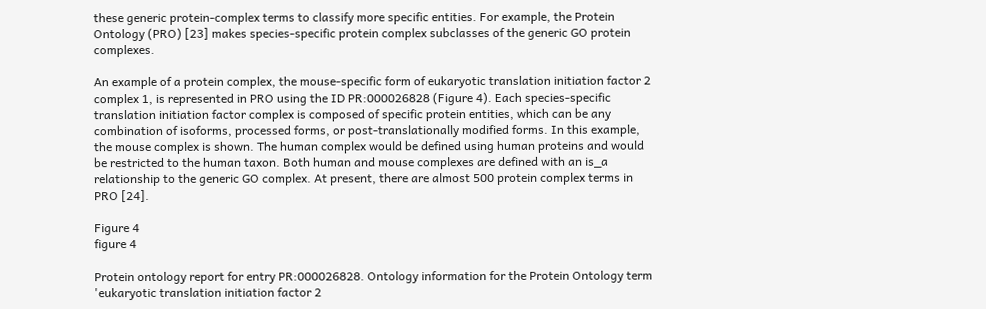these generic protein-complex terms to classify more specific entities. For example, the Protein Ontology (PRO) [23] makes species-specific protein complex subclasses of the generic GO protein complexes.

An example of a protein complex, the mouse-specific form of eukaryotic translation initiation factor 2 complex 1, is represented in PRO using the ID PR:000026828 (Figure 4). Each species-specific translation initiation factor complex is composed of specific protein entities, which can be any combination of isoforms, processed forms, or post-translationally modified forms. In this example, the mouse complex is shown. The human complex would be defined using human proteins and would be restricted to the human taxon. Both human and mouse complexes are defined with an is_a relationship to the generic GO complex. At present, there are almost 500 protein complex terms in PRO [24].

Figure 4
figure 4

Protein ontology report for entry PR:000026828. Ontology information for the Protein Ontology term 'eukaryotic translation initiation factor 2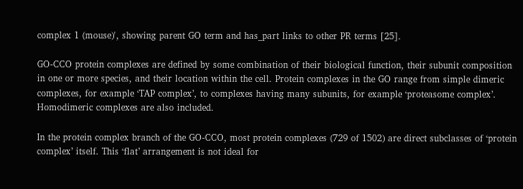complex 1 (mouse)', showing parent GO term and has_part links to other PR terms [25].

GO-CCO protein complexes are defined by some combination of their biological function, their subunit composition in one or more species, and their location within the cell. Protein complexes in the GO range from simple dimeric complexes, for example ‘TAP complex’, to complexes having many subunits, for example ‘proteasome complex’. Homodimeric complexes are also included.

In the protein complex branch of the GO-CCO, most protein complexes (729 of 1502) are direct subclasses of ‘protein complex’ itself. This ‘flat’ arrangement is not ideal for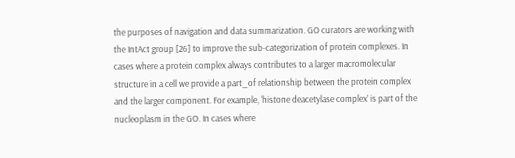the purposes of navigation and data summarization. GO curators are working with the IntAct group [26] to improve the sub-categorization of protein complexes. In cases where a protein complex always contributes to a larger macromolecular structure in a cell we provide a part_of relationship between the protein complex and the larger component. For example, ‘histone deacetylase complex’ is part of the nucleoplasm in the GO. In cases where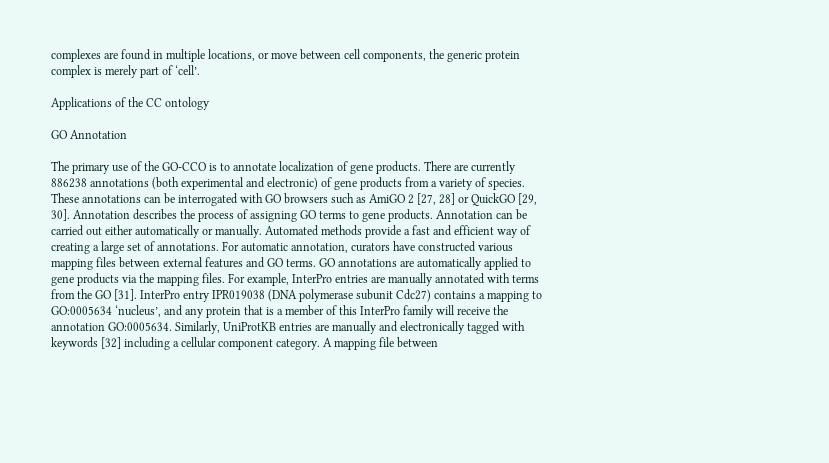complexes are found in multiple locations, or move between cell components, the generic protein complex is merely part of ‘cell’.

Applications of the CC ontology

GO Annotation

The primary use of the GO-CCO is to annotate localization of gene products. There are currently 886238 annotations (both experimental and electronic) of gene products from a variety of species. These annotations can be interrogated with GO browsers such as AmiGO 2 [27, 28] or QuickGO [29, 30]. Annotation describes the process of assigning GO terms to gene products. Annotation can be carried out either automatically or manually. Automated methods provide a fast and efficient way of creating a large set of annotations. For automatic annotation, curators have constructed various mapping files between external features and GO terms. GO annotations are automatically applied to gene products via the mapping files. For example, InterPro entries are manually annotated with terms from the GO [31]. InterPro entry IPR019038 (DNA polymerase subunit Cdc27) contains a mapping to GO:0005634 ‘nucleus’, and any protein that is a member of this InterPro family will receive the annotation GO:0005634. Similarly, UniProtKB entries are manually and electronically tagged with keywords [32] including a cellular component category. A mapping file between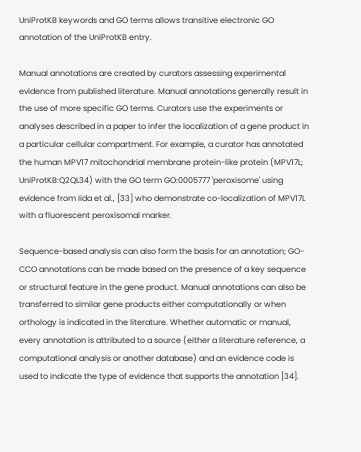UniProtKB keywords and GO terms allows transitive electronic GO annotation of the UniProtKB entry.

Manual annotations are created by curators assessing experimental evidence from published literature. Manual annotations generally result in the use of more specific GO terms. Curators use the experiments or analyses described in a paper to infer the localization of a gene product in a particular cellular compartment. For example, a curator has annotated the human MPV17 mitochondrial membrane protein-like protein (MPV17L; UniProtKB:Q2QL34) with the GO term GO:0005777 'peroxisome' using evidence from Iida et al., [33] who demonstrate co-localization of MPV17L with a fluorescent peroxisomal marker.

Sequence-based analysis can also form the basis for an annotation; GO-CCO annotations can be made based on the presence of a key sequence or structural feature in the gene product. Manual annotations can also be transferred to similar gene products either computationally or when orthology is indicated in the literature. Whether automatic or manual, every annotation is attributed to a source (either a literature reference, a computational analysis or another database) and an evidence code is used to indicate the type of evidence that supports the annotation [34].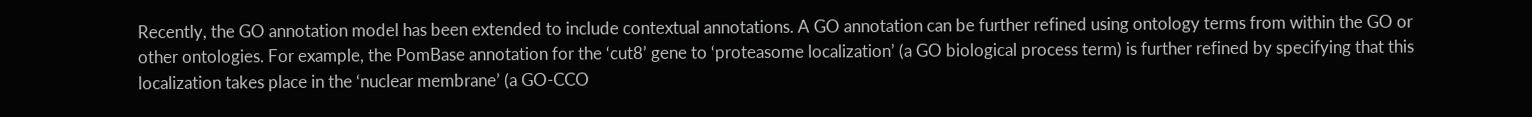Recently, the GO annotation model has been extended to include contextual annotations. A GO annotation can be further refined using ontology terms from within the GO or other ontologies. For example, the PomBase annotation for the ‘cut8’ gene to ‘proteasome localization’ (a GO biological process term) is further refined by specifying that this localization takes place in the ‘nuclear membrane’ (a GO-CCO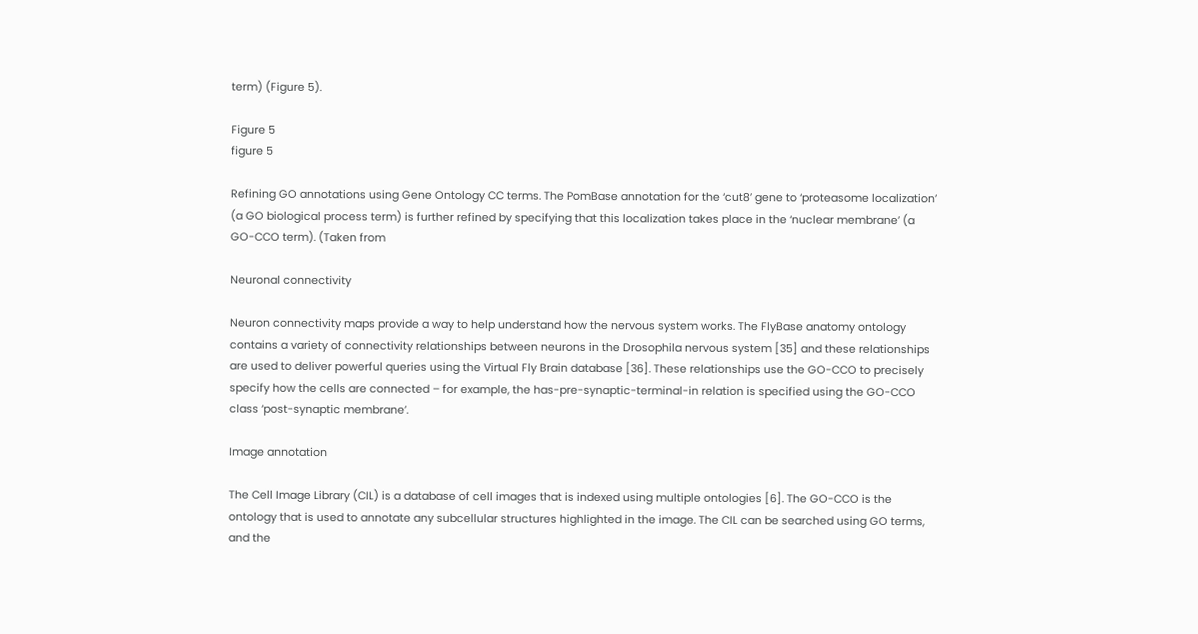term) (Figure 5).

Figure 5
figure 5

Refining GO annotations using Gene Ontology CC terms. The PomBase annotation for the ‘cut8’ gene to ‘proteasome localization’ (a GO biological process term) is further refined by specifying that this localization takes place in the ‘nuclear membrane’ (a GO-CCO term). (Taken from

Neuronal connectivity

Neuron connectivity maps provide a way to help understand how the nervous system works. The FlyBase anatomy ontology contains a variety of connectivity relationships between neurons in the Drosophila nervous system [35] and these relationships are used to deliver powerful queries using the Virtual Fly Brain database [36]. These relationships use the GO-CCO to precisely specify how the cells are connected – for example, the has-pre-synaptic-terminal-in relation is specified using the GO-CCO class ‘post-synaptic membrane’.

Image annotation

The Cell Image Library (CIL) is a database of cell images that is indexed using multiple ontologies [6]. The GO-CCO is the ontology that is used to annotate any subcellular structures highlighted in the image. The CIL can be searched using GO terms, and the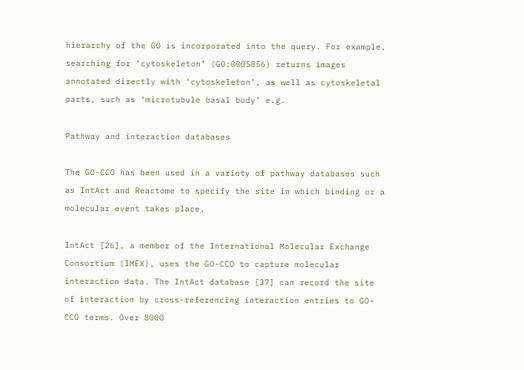hierarchy of the GO is incorporated into the query. For example, searching for ‘cytoskeleton’ (GO:0005856) returns images annotated directly with ‘cytoskeleton’, as well as cytoskeletal parts, such as ‘microtubule basal body’ e.g.

Pathway and interaction databases

The GO-CCO has been used in a variety of pathway databases such as IntAct and Reactome to specify the site in which binding or a molecular event takes place.

IntAct [26], a member of the International Molecular Exchange Consortium (IMEX), uses the GO-CCO to capture molecular interaction data. The IntAct database [37] can record the site of interaction by cross-referencing interaction entries to GO-CCO terms. Over 8000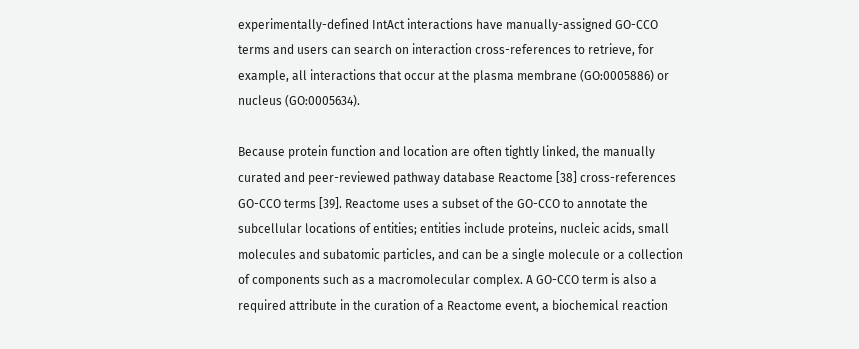experimentally-defined IntAct interactions have manually-assigned GO-CCO terms and users can search on interaction cross-references to retrieve, for example, all interactions that occur at the plasma membrane (GO:0005886) or nucleus (GO:0005634).

Because protein function and location are often tightly linked, the manually curated and peer-reviewed pathway database Reactome [38] cross-references GO-CCO terms [39]. Reactome uses a subset of the GO-CCO to annotate the subcellular locations of entities; entities include proteins, nucleic acids, small molecules and subatomic particles, and can be a single molecule or a collection of components such as a macromolecular complex. A GO-CCO term is also a required attribute in the curation of a Reactome event, a biochemical reaction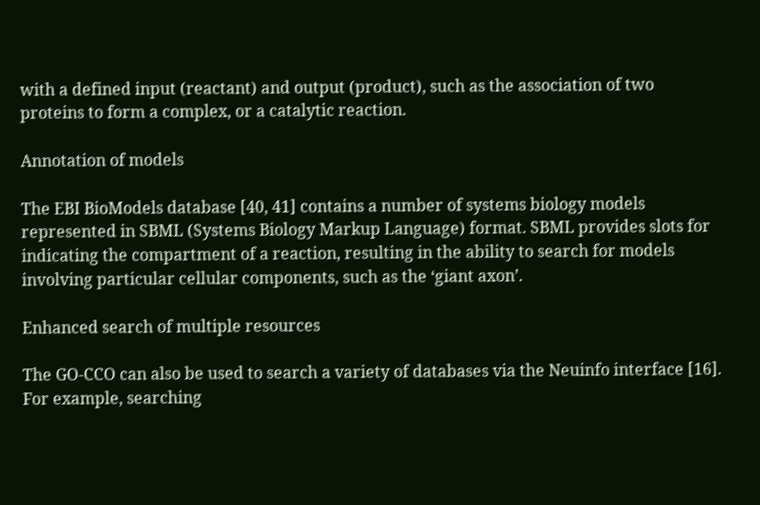with a defined input (reactant) and output (product), such as the association of two proteins to form a complex, or a catalytic reaction.

Annotation of models

The EBI BioModels database [40, 41] contains a number of systems biology models represented in SBML (Systems Biology Markup Language) format. SBML provides slots for indicating the compartment of a reaction, resulting in the ability to search for models involving particular cellular components, such as the ‘giant axon’.

Enhanced search of multiple resources

The GO-CCO can also be used to search a variety of databases via the Neuinfo interface [16]. For example, searching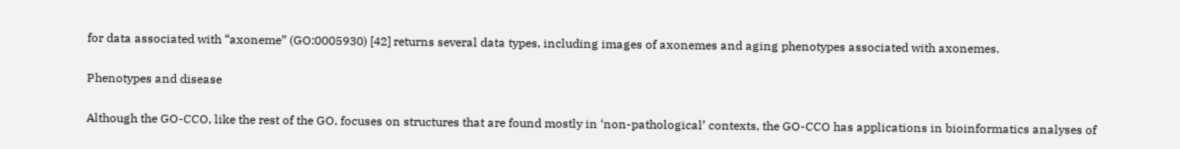for data associated with “axoneme” (GO:0005930) [42] returns several data types, including images of axonemes and aging phenotypes associated with axonemes.

Phenotypes and disease

Although the GO-CCO, like the rest of the GO, focuses on structures that are found mostly in ‘non-pathological’ contexts, the GO-CCO has applications in bioinformatics analyses of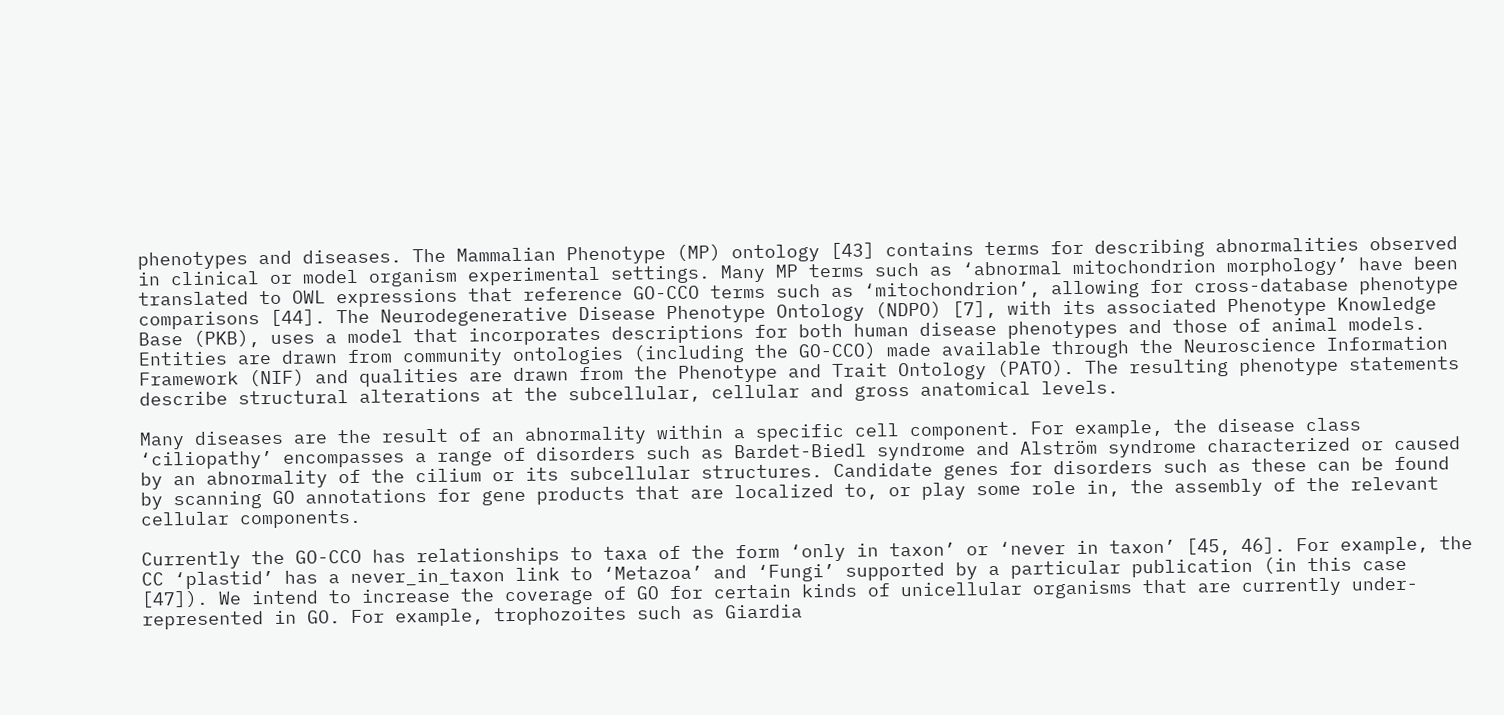phenotypes and diseases. The Mammalian Phenotype (MP) ontology [43] contains terms for describing abnormalities observed in clinical or model organism experimental settings. Many MP terms such as ‘abnormal mitochondrion morphology’ have been translated to OWL expressions that reference GO-CCO terms such as ‘mitochondrion’, allowing for cross-database phenotype comparisons [44]. The Neurodegenerative Disease Phenotype Ontology (NDPO) [7], with its associated Phenotype Knowledge Base (PKB), uses a model that incorporates descriptions for both human disease phenotypes and those of animal models. Entities are drawn from community ontologies (including the GO-CCO) made available through the Neuroscience Information Framework (NIF) and qualities are drawn from the Phenotype and Trait Ontology (PATO). The resulting phenotype statements describe structural alterations at the subcellular, cellular and gross anatomical levels.

Many diseases are the result of an abnormality within a specific cell component. For example, the disease class ‘ciliopathy’ encompasses a range of disorders such as Bardet-Biedl syndrome and Alström syndrome characterized or caused by an abnormality of the cilium or its subcellular structures. Candidate genes for disorders such as these can be found by scanning GO annotations for gene products that are localized to, or play some role in, the assembly of the relevant cellular components.

Currently the GO-CCO has relationships to taxa of the form ‘only in taxon’ or ‘never in taxon’ [45, 46]. For example, the CC ‘plastid’ has a never_in_taxon link to ‘Metazoa’ and ‘Fungi’ supported by a particular publication (in this case [47]). We intend to increase the coverage of GO for certain kinds of unicellular organisms that are currently under-represented in GO. For example, trophozoites such as Giardia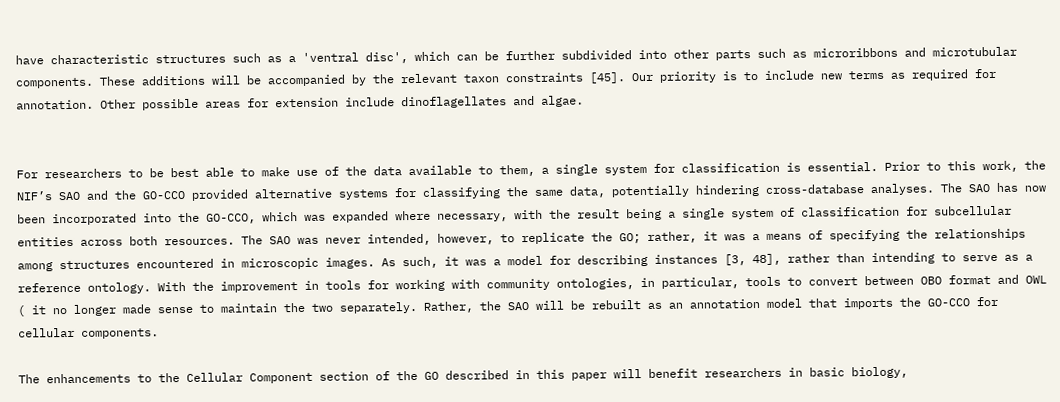have characteristic structures such as a 'ventral disc', which can be further subdivided into other parts such as microribbons and microtubular components. These additions will be accompanied by the relevant taxon constraints [45]. Our priority is to include new terms as required for annotation. Other possible areas for extension include dinoflagellates and algae.


For researchers to be best able to make use of the data available to them, a single system for classification is essential. Prior to this work, the NIF’s SAO and the GO-CCO provided alternative systems for classifying the same data, potentially hindering cross-database analyses. The SAO has now been incorporated into the GO-CCO, which was expanded where necessary, with the result being a single system of classification for subcellular entities across both resources. The SAO was never intended, however, to replicate the GO; rather, it was a means of specifying the relationships among structures encountered in microscopic images. As such, it was a model for describing instances [3, 48], rather than intending to serve as a reference ontology. With the improvement in tools for working with community ontologies, in particular, tools to convert between OBO format and OWL ( it no longer made sense to maintain the two separately. Rather, the SAO will be rebuilt as an annotation model that imports the GO-CCO for cellular components.

The enhancements to the Cellular Component section of the GO described in this paper will benefit researchers in basic biology,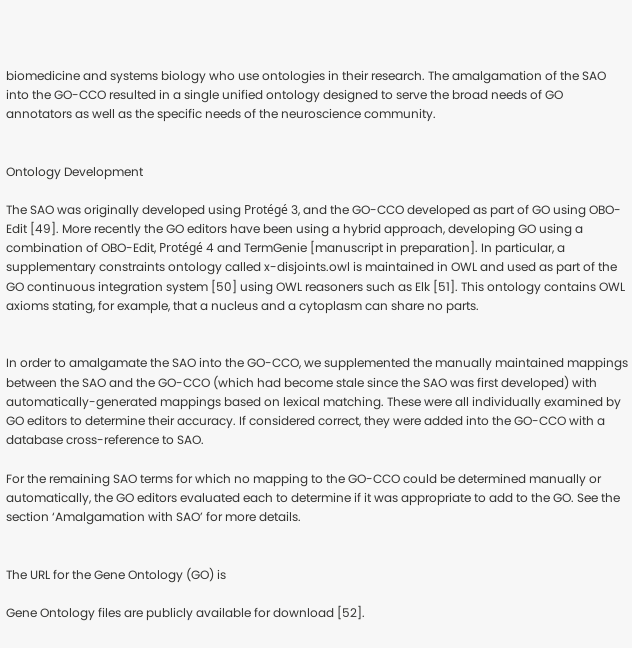biomedicine and systems biology who use ontologies in their research. The amalgamation of the SAO into the GO-CCO resulted in a single unified ontology designed to serve the broad needs of GO annotators as well as the specific needs of the neuroscience community.


Ontology Development

The SAO was originally developed using Protégé 3, and the GO-CCO developed as part of GO using OBO-Edit [49]. More recently the GO editors have been using a hybrid approach, developing GO using a combination of OBO-Edit, Protégé 4 and TermGenie [manuscript in preparation]. In particular, a supplementary constraints ontology called x-disjoints.owl is maintained in OWL and used as part of the GO continuous integration system [50] using OWL reasoners such as Elk [51]. This ontology contains OWL axioms stating, for example, that a nucleus and a cytoplasm can share no parts.


In order to amalgamate the SAO into the GO-CCO, we supplemented the manually maintained mappings between the SAO and the GO-CCO (which had become stale since the SAO was first developed) with automatically-generated mappings based on lexical matching. These were all individually examined by GO editors to determine their accuracy. If considered correct, they were added into the GO-CCO with a database cross-reference to SAO.

For the remaining SAO terms for which no mapping to the GO-CCO could be determined manually or automatically, the GO editors evaluated each to determine if it was appropriate to add to the GO. See the section ‘Amalgamation with SAO’ for more details.


The URL for the Gene Ontology (GO) is

Gene Ontology files are publicly available for download [52].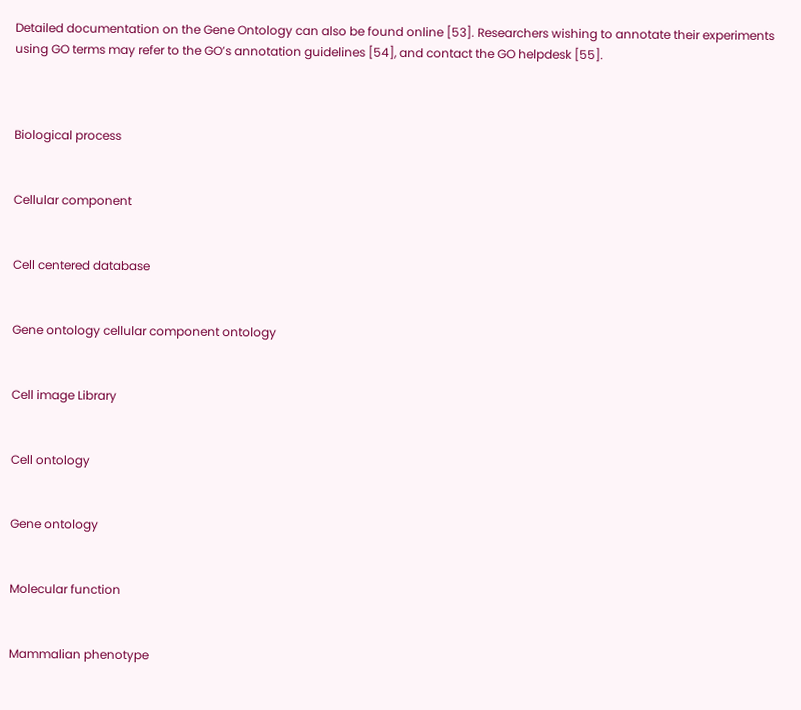Detailed documentation on the Gene Ontology can also be found online [53]. Researchers wishing to annotate their experiments using GO terms may refer to the GO’s annotation guidelines [54], and contact the GO helpdesk [55].



Biological process


Cellular component


Cell centered database


Gene ontology cellular component ontology


Cell image Library


Cell ontology


Gene ontology


Molecular function


Mammalian phenotype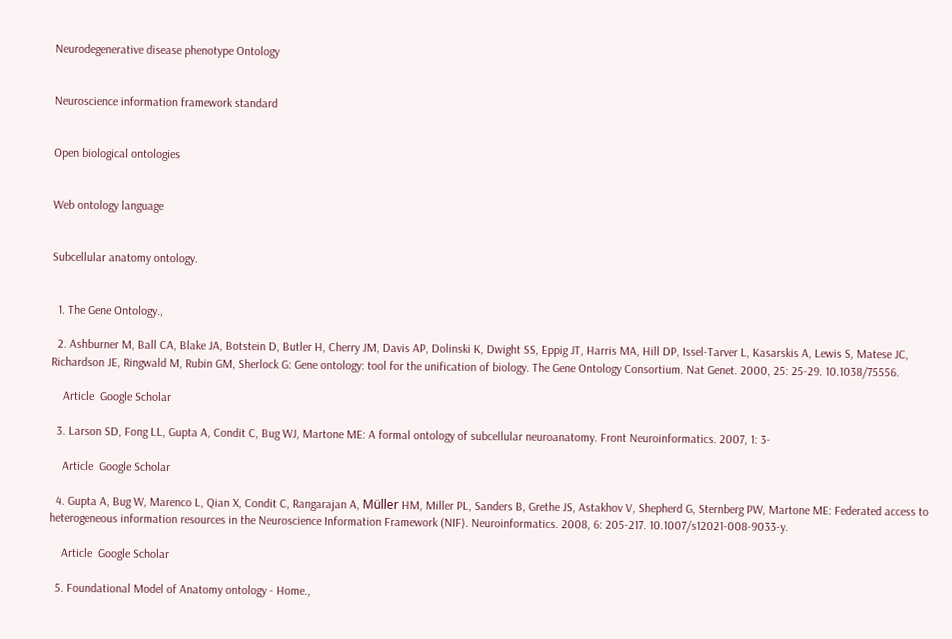Neurodegenerative disease phenotype Ontology


Neuroscience information framework standard


Open biological ontologies


Web ontology language


Subcellular anatomy ontology.


  1. The Gene Ontology.,

  2. Ashburner M, Ball CA, Blake JA, Botstein D, Butler H, Cherry JM, Davis AP, Dolinski K, Dwight SS, Eppig JT, Harris MA, Hill DP, Issel-Tarver L, Kasarskis A, Lewis S, Matese JC, Richardson JE, Ringwald M, Rubin GM, Sherlock G: Gene ontology: tool for the unification of biology. The Gene Ontology Consortium. Nat Genet. 2000, 25: 25-29. 10.1038/75556.

    Article  Google Scholar

  3. Larson SD, Fong LL, Gupta A, Condit C, Bug WJ, Martone ME: A formal ontology of subcellular neuroanatomy. Front Neuroinformatics. 2007, 1: 3-

    Article  Google Scholar

  4. Gupta A, Bug W, Marenco L, Qian X, Condit C, Rangarajan A, Müller HM, Miller PL, Sanders B, Grethe JS, Astakhov V, Shepherd G, Sternberg PW, Martone ME: Federated access to heterogeneous information resources in the Neuroscience Information Framework (NIF). Neuroinformatics. 2008, 6: 205-217. 10.1007/s12021-008-9033-y.

    Article  Google Scholar

  5. Foundational Model of Anatomy ontology - Home.,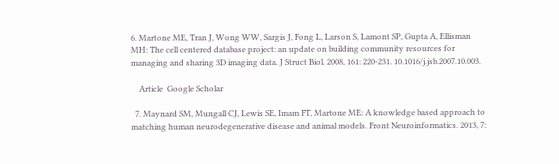6. Martone ME, Tran J, Wong WW, Sargis J, Fong L, Larson S, Lamont SP, Gupta A, Ellisman MH: The cell centered database project: an update on building community resources for managing and sharing 3D imaging data. J Struct Biol. 2008, 161: 220-231. 10.1016/j.jsb.2007.10.003.

    Article  Google Scholar

  7. Maynard SM, Mungall CJ, Lewis SE, Imam FT, Martone ME: A knowledge based approach to matching human neurodegenerative disease and animal models. Front Neuroinformatics. 2013, 7: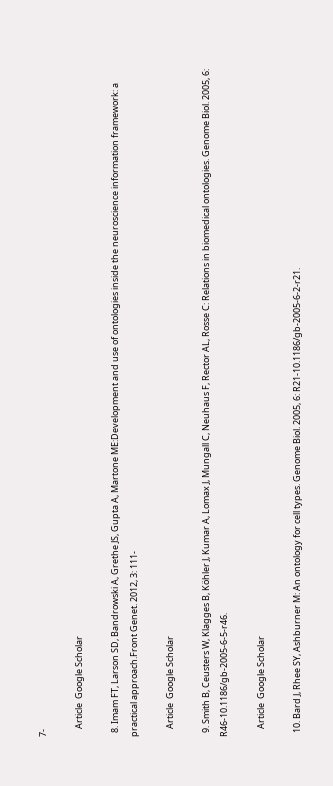7-

    Article  Google Scholar

  8. Imam FT, Larson SD, Bandrowski A, Grethe JS, Gupta A, Martone ME:Development and use of ontologies inside the neuroscience information framework: a practical approach.Front Genet. 2012, 3: 111-

    Article  Google Scholar

  9. Smith B, Ceusters W, Klagges B, Köhler J, Kumar A, Lomax J, Mungall C, Neuhaus F, Rector AL, Rosse C: Relations in biomedical ontologies. Genome Biol. 2005, 6: R46-10.1186/gb-2005-6-5-r46.

    Article  Google Scholar

  10. Bard J, Rhee SY, Ashburner M: An ontology for cell types. Genome Biol. 2005, 6: R21-10.1186/gb-2005-6-2-r21.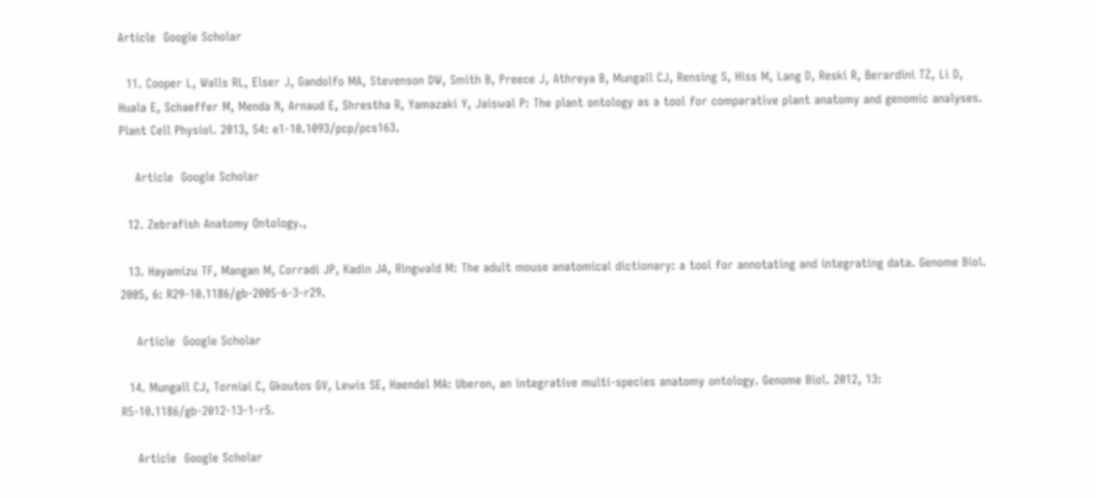Article  Google Scholar

  11. Cooper L, Walls RL, Elser J, Gandolfo MA, Stevenson DW, Smith B, Preece J, Athreya B, Mungall CJ, Rensing S, Hiss M, Lang D, Reski R, Berardini TZ, Li D, Huala E, Schaeffer M, Menda N, Arnaud E, Shrestha R, Yamazaki Y, Jaiswal P: The plant ontology as a tool for comparative plant anatomy and genomic analyses. Plant Cell Physiol. 2013, 54: e1-10.1093/pcp/pcs163.

    Article  Google Scholar

  12. Zebrafish Anatomy Ontology.,

  13. Hayamizu TF, Mangan M, Corradi JP, Kadin JA, Ringwald M: The adult mouse anatomical dictionary: a tool for annotating and integrating data. Genome Biol. 2005, 6: R29-10.1186/gb-2005-6-3-r29.

    Article  Google Scholar

  14. Mungall CJ, Torniai C, Gkoutos GV, Lewis SE, Haendel MA: Uberon, an integrative multi-species anatomy ontology. Genome Biol. 2012, 13: R5-10.1186/gb-2012-13-1-r5.

    Article  Google Scholar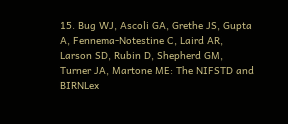15. Bug WJ, Ascoli GA, Grethe JS, Gupta A, Fennema-Notestine C, Laird AR, Larson SD, Rubin D, Shepherd GM, Turner JA, Martone ME: The NIFSTD and BIRNLex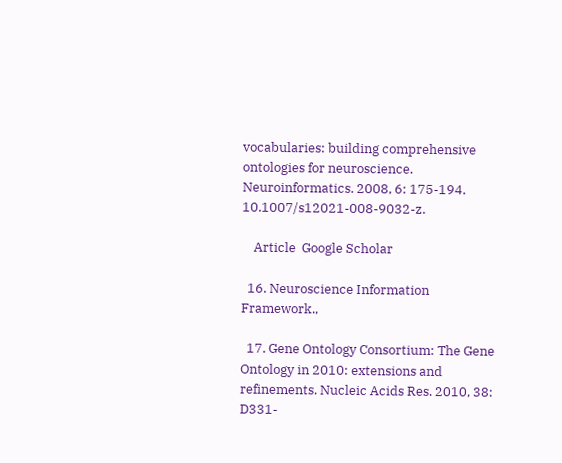vocabularies: building comprehensive ontologies for neuroscience. Neuroinformatics. 2008, 6: 175-194. 10.1007/s12021-008-9032-z.

    Article  Google Scholar

  16. Neuroscience Information Framework.,

  17. Gene Ontology Consortium: The Gene Ontology in 2010: extensions and refinements. Nucleic Acids Res. 2010, 38: D331-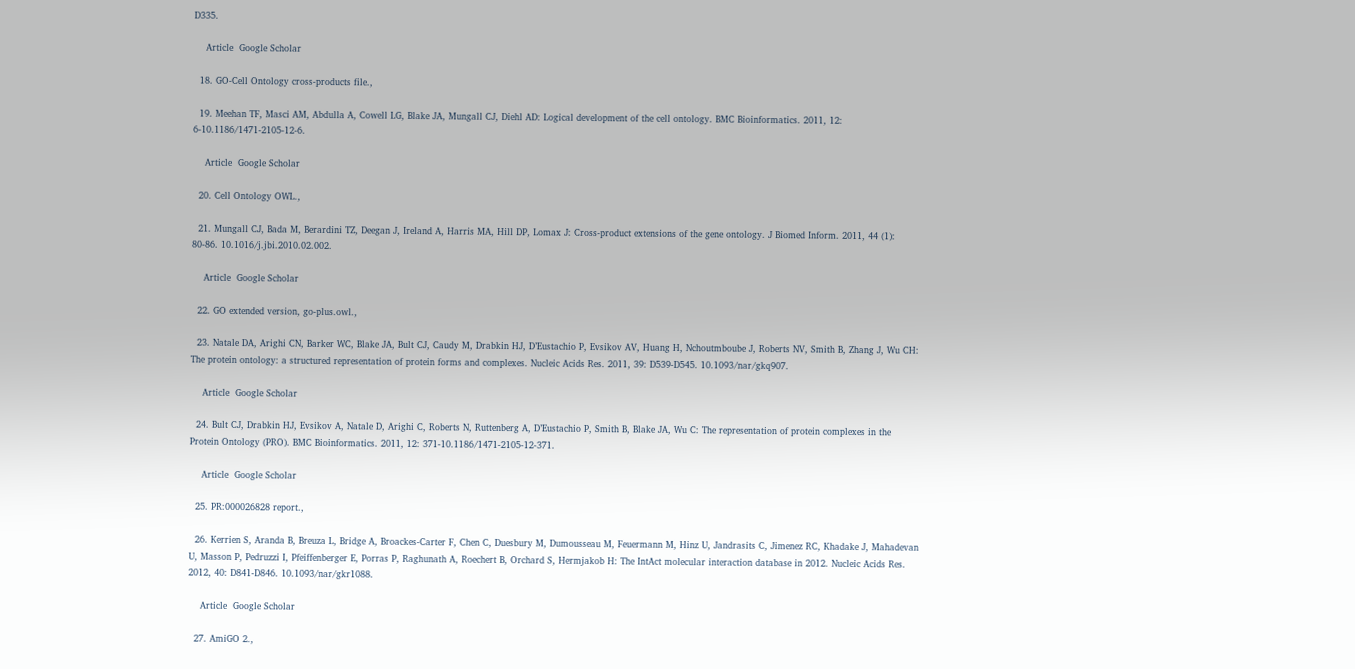D335.

    Article  Google Scholar

  18. GO-Cell Ontology cross-products file.,

  19. Meehan TF, Masci AM, Abdulla A, Cowell LG, Blake JA, Mungall CJ, Diehl AD: Logical development of the cell ontology. BMC Bioinformatics. 2011, 12: 6-10.1186/1471-2105-12-6.

    Article  Google Scholar

  20. Cell Ontology OWL.,

  21. Mungall CJ, Bada M, Berardini TZ, Deegan J, Ireland A, Harris MA, Hill DP, Lomax J: Cross-product extensions of the gene ontology. J Biomed Inform. 2011, 44 (1): 80-86. 10.1016/j.jbi.2010.02.002.

    Article  Google Scholar

  22. GO extended version, go-plus.owl.,

  23. Natale DA, Arighi CN, Barker WC, Blake JA, Bult CJ, Caudy M, Drabkin HJ, D’Eustachio P, Evsikov AV, Huang H, Nchoutmboube J, Roberts NV, Smith B, Zhang J, Wu CH: The protein ontology: a structured representation of protein forms and complexes. Nucleic Acids Res. 2011, 39: D539-D545. 10.1093/nar/gkq907.

    Article  Google Scholar

  24. Bult CJ, Drabkin HJ, Evsikov A, Natale D, Arighi C, Roberts N, Ruttenberg A, D’Eustachio P, Smith B, Blake JA, Wu C: The representation of protein complexes in the Protein Ontology (PRO). BMC Bioinformatics. 2011, 12: 371-10.1186/1471-2105-12-371.

    Article  Google Scholar

  25. PR:000026828 report.,

  26. Kerrien S, Aranda B, Breuza L, Bridge A, Broackes-Carter F, Chen C, Duesbury M, Dumousseau M, Feuermann M, Hinz U, Jandrasits C, Jimenez RC, Khadake J, Mahadevan U, Masson P, Pedruzzi I, Pfeiffenberger E, Porras P, Raghunath A, Roechert B, Orchard S, Hermjakob H: The IntAct molecular interaction database in 2012. Nucleic Acids Res. 2012, 40: D841-D846. 10.1093/nar/gkr1088.

    Article  Google Scholar

  27. AmiGO 2.,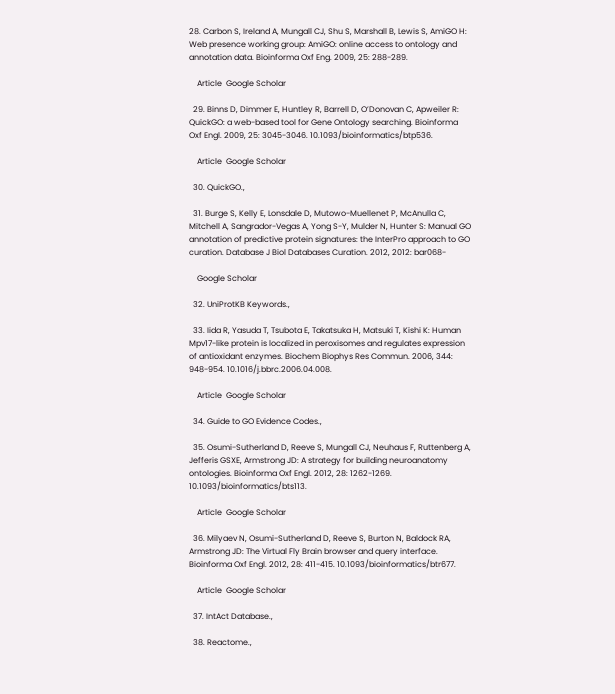28. Carbon S, Ireland A, Mungall CJ, Shu S, Marshall B, Lewis S, AmiGO H: Web presence working group: AmiGO: online access to ontology and annotation data. Bioinforma Oxf Eng. 2009, 25: 288-289.

    Article  Google Scholar

  29. Binns D, Dimmer E, Huntley R, Barrell D, O’Donovan C, Apweiler R: QuickGO: a web-based tool for Gene Ontology searching. Bioinforma Oxf Engl. 2009, 25: 3045-3046. 10.1093/bioinformatics/btp536.

    Article  Google Scholar

  30. QuickGO.,

  31. Burge S, Kelly E, Lonsdale D, Mutowo-Muellenet P, McAnulla C, Mitchell A, Sangrador-Vegas A, Yong S-Y, Mulder N, Hunter S: Manual GO annotation of predictive protein signatures: the InterPro approach to GO curation. Database J Biol Databases Curation. 2012, 2012: bar068-

    Google Scholar

  32. UniProtKB Keywords.,

  33. Iida R, Yasuda T, Tsubota E, Takatsuka H, Matsuki T, Kishi K: Human Mpv17-like protein is localized in peroxisomes and regulates expression of antioxidant enzymes. Biochem Biophys Res Commun. 2006, 344: 948-954. 10.1016/j.bbrc.2006.04.008.

    Article  Google Scholar

  34. Guide to GO Evidence Codes.,

  35. Osumi-Sutherland D, Reeve S, Mungall CJ, Neuhaus F, Ruttenberg A, Jefferis GSXE, Armstrong JD: A strategy for building neuroanatomy ontologies. Bioinforma Oxf Engl. 2012, 28: 1262-1269. 10.1093/bioinformatics/bts113.

    Article  Google Scholar

  36. Milyaev N, Osumi-Sutherland D, Reeve S, Burton N, Baldock RA, Armstrong JD: The Virtual Fly Brain browser and query interface. Bioinforma Oxf Engl. 2012, 28: 411-415. 10.1093/bioinformatics/btr677.

    Article  Google Scholar

  37. IntAct Database.,

  38. Reactome.,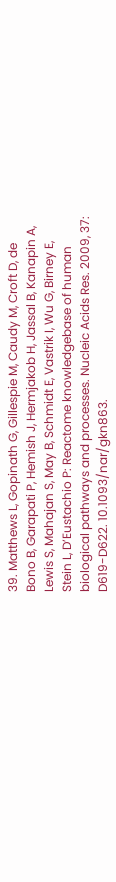39. Matthews L, Gopinath G, Gillespie M, Caudy M, Croft D, de Bono B, Garapati P, Hemish J, Hermjakob H, Jassal B, Kanapin A, Lewis S, Mahajan S, May B, Schmidt E, Vastrik I, Wu G, Birney E, Stein L, D’Eustachio P: Reactome knowledgebase of human biological pathways and processes. Nucleic Acids Res. 2009, 37: D619-D622. 10.1093/nar/gkn863.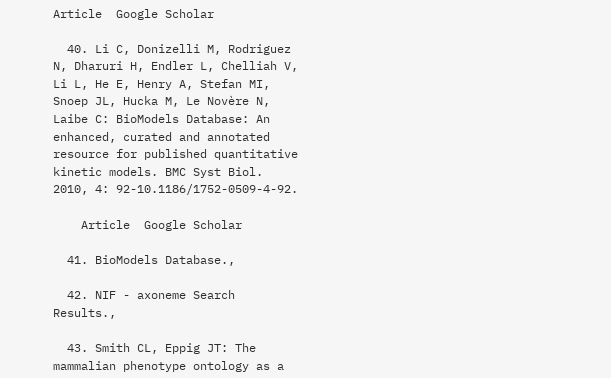Article  Google Scholar

  40. Li C, Donizelli M, Rodriguez N, Dharuri H, Endler L, Chelliah V, Li L, He E, Henry A, Stefan MI, Snoep JL, Hucka M, Le Novère N, Laibe C: BioModels Database: An enhanced, curated and annotated resource for published quantitative kinetic models. BMC Syst Biol. 2010, 4: 92-10.1186/1752-0509-4-92.

    Article  Google Scholar

  41. BioModels Database.,

  42. NIF - axoneme Search Results.,

  43. Smith CL, Eppig JT: The mammalian phenotype ontology as a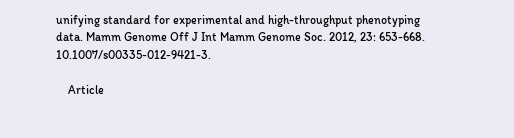unifying standard for experimental and high-throughput phenotyping data. Mamm Genome Off J Int Mamm Genome Soc. 2012, 23: 653-668. 10.1007/s00335-012-9421-3.

    Article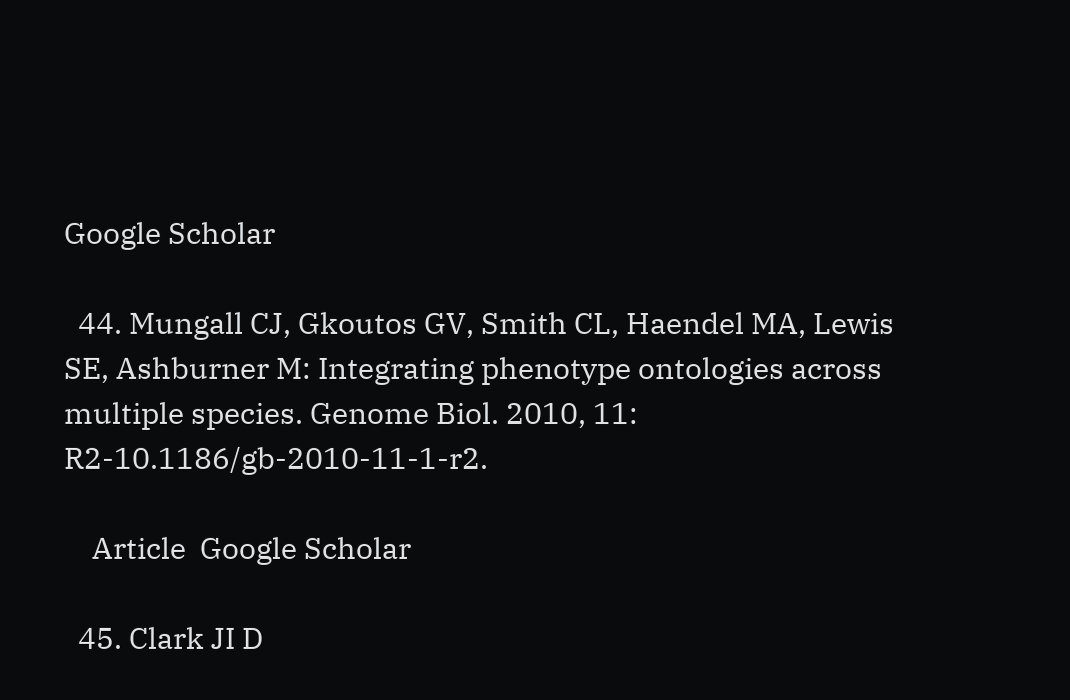Google Scholar

  44. Mungall CJ, Gkoutos GV, Smith CL, Haendel MA, Lewis SE, Ashburner M: Integrating phenotype ontologies across multiple species. Genome Biol. 2010, 11: R2-10.1186/gb-2010-11-1-r2.

    Article  Google Scholar

  45. Clark JI D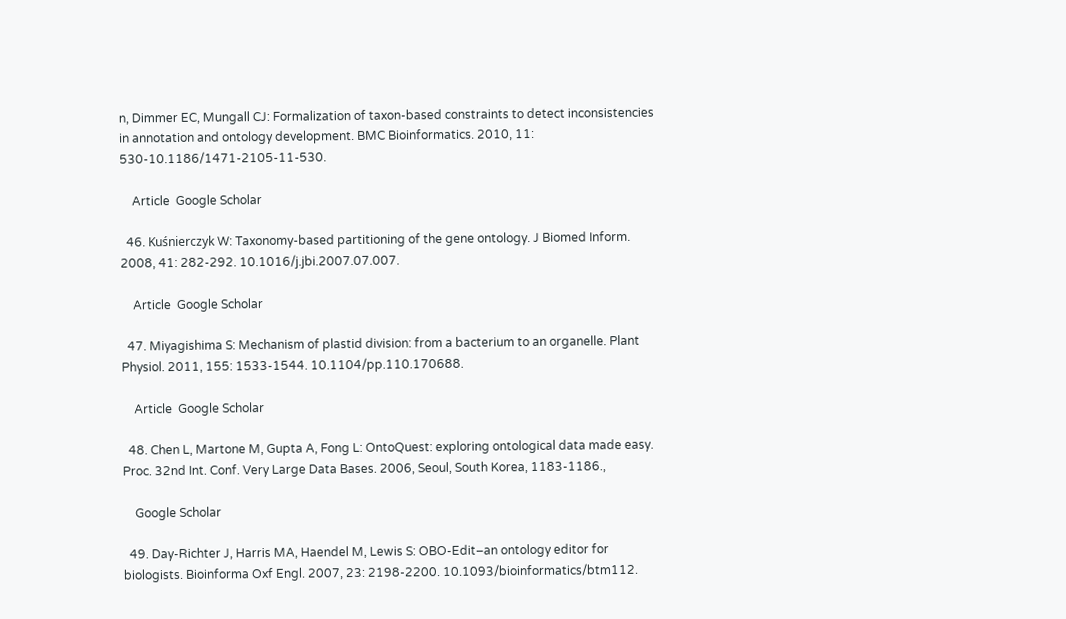n, Dimmer EC, Mungall CJ: Formalization of taxon-based constraints to detect inconsistencies in annotation and ontology development. BMC Bioinformatics. 2010, 11: 530-10.1186/1471-2105-11-530.

    Article  Google Scholar

  46. Kuśnierczyk W: Taxonomy-based partitioning of the gene ontology. J Biomed Inform. 2008, 41: 282-292. 10.1016/j.jbi.2007.07.007.

    Article  Google Scholar

  47. Miyagishima S: Mechanism of plastid division: from a bacterium to an organelle. Plant Physiol. 2011, 155: 1533-1544. 10.1104/pp.110.170688.

    Article  Google Scholar

  48. Chen L, Martone M, Gupta A, Fong L: OntoQuest: exploring ontological data made easy. Proc. 32nd Int. Conf. Very Large Data Bases. 2006, Seoul, South Korea, 1183-1186.,

    Google Scholar

  49. Day-Richter J, Harris MA, Haendel M, Lewis S: OBO-Edit–an ontology editor for biologists. Bioinforma Oxf Engl. 2007, 23: 2198-2200. 10.1093/bioinformatics/btm112.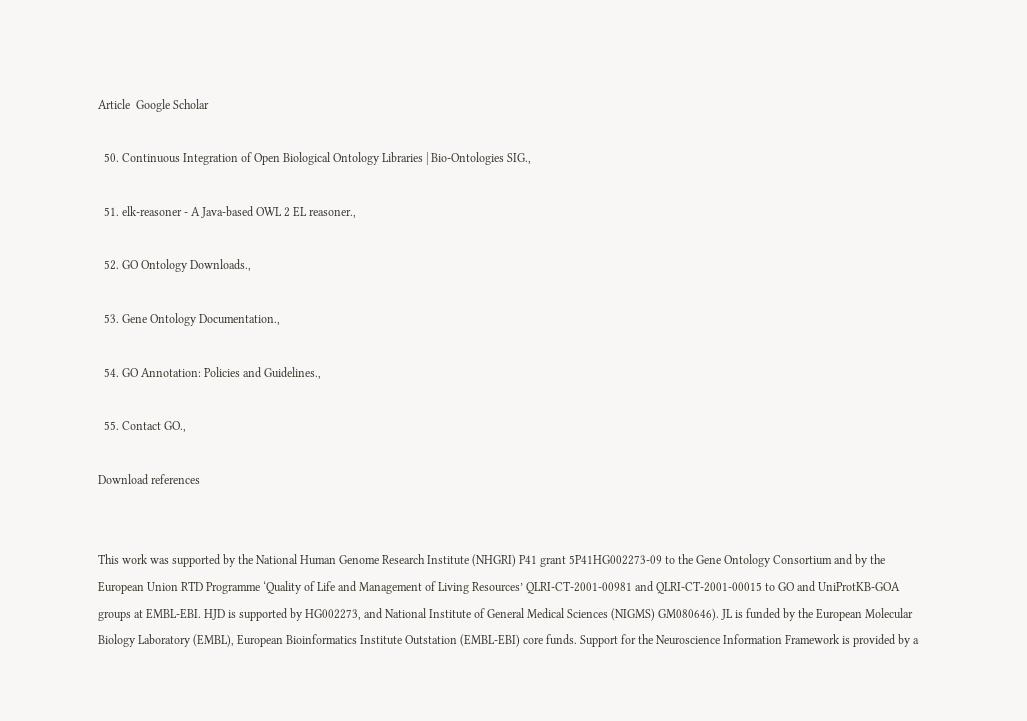Article  Google Scholar

  50. Continuous Integration of Open Biological Ontology Libraries | Bio-Ontologies SIG.,

  51. elk-reasoner - A Java-based OWL 2 EL reasoner.,

  52. GO Ontology Downloads.,

  53. Gene Ontology Documentation.,

  54. GO Annotation: Policies and Guidelines.,

  55. Contact GO.,

Download references


This work was supported by the National Human Genome Research Institute (NHGRI) P41 grant 5P41HG002273-09 to the Gene Ontology Consortium and by the European Union RTD Programme ‘Quality of Life and Management of Living Resources’ QLRI-CT-2001-00981 and QLRI-CT-2001-00015 to GO and UniProtKB-GOA groups at EMBL-EBI. HJD is supported by HG002273, and National Institute of General Medical Sciences (NIGMS) GM080646). JL is funded by the European Molecular Biology Laboratory (EMBL), European Bioinformatics Institute Outstation (EMBL-EBI) core funds. Support for the Neuroscience Information Framework is provided by a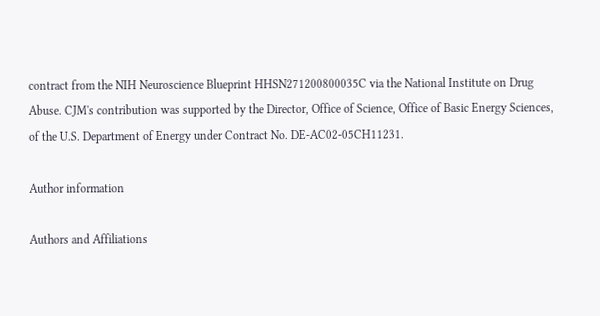contract from the NIH Neuroscience Blueprint HHSN271200800035C via the National Institute on Drug Abuse. CJM's contribution was supported by the Director, Office of Science, Office of Basic Energy Sciences, of the U.S. Department of Energy under Contract No. DE-AC02-05CH11231.

Author information

Authors and Affiliations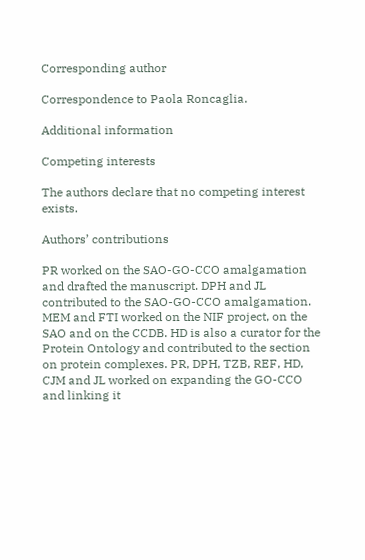Corresponding author

Correspondence to Paola Roncaglia.

Additional information

Competing interests

The authors declare that no competing interest exists.

Authors’ contributions

PR worked on the SAO-GO-CCO amalgamation and drafted the manuscript. DPH and JL contributed to the SAO-GO-CCO amalgamation. MEM and FTI worked on the NIF project, on the SAO and on the CCDB. HD is also a curator for the Protein Ontology and contributed to the section on protein complexes. PR, DPH, TZB, REF, HD, CJM and JL worked on expanding the GO-CCO and linking it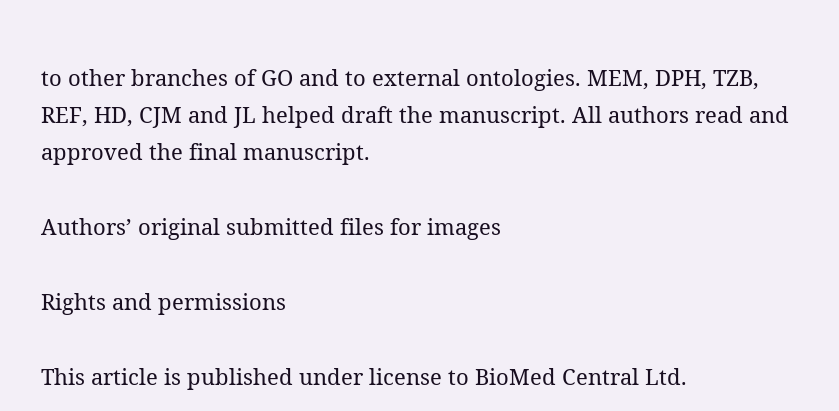to other branches of GO and to external ontologies. MEM, DPH, TZB, REF, HD, CJM and JL helped draft the manuscript. All authors read and approved the final manuscript.

Authors’ original submitted files for images

Rights and permissions

This article is published under license to BioMed Central Ltd.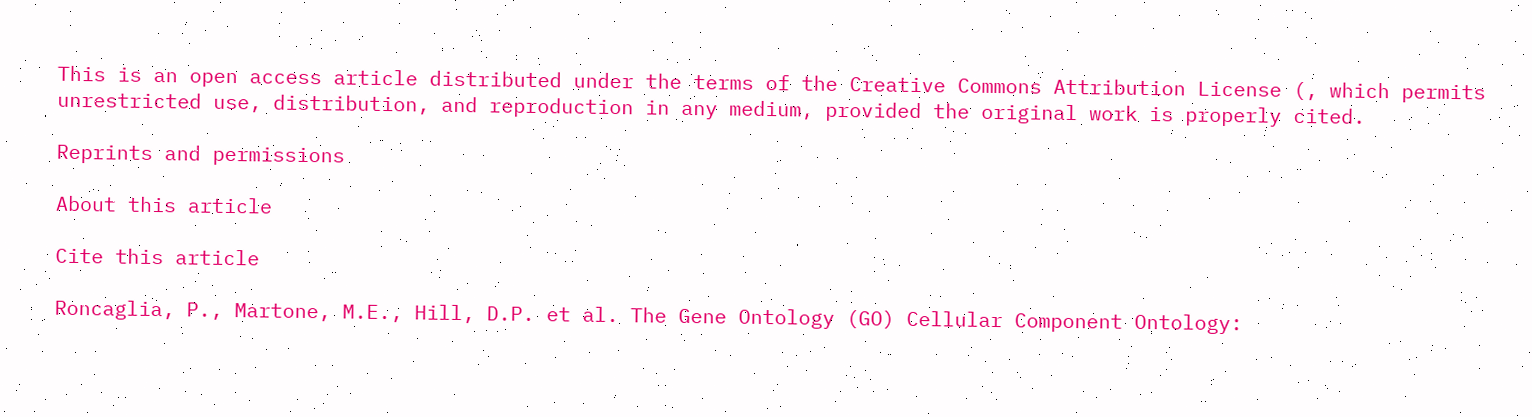This is an open access article distributed under the terms of the Creative Commons Attribution License (, which permits unrestricted use, distribution, and reproduction in any medium, provided the original work is properly cited.

Reprints and permissions

About this article

Cite this article

Roncaglia, P., Martone, M.E., Hill, D.P. et al. The Gene Ontology (GO) Cellular Component Ontology: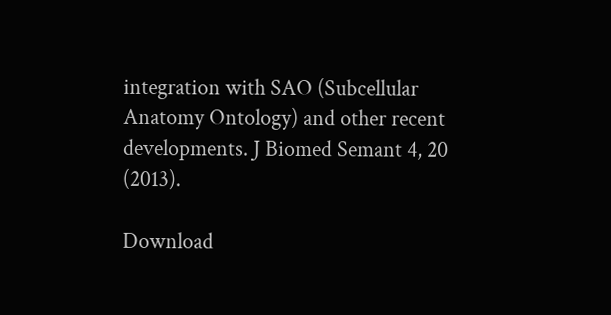integration with SAO (Subcellular Anatomy Ontology) and other recent developments. J Biomed Semant 4, 20 (2013).

Download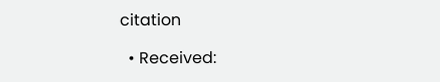citation

  • Received: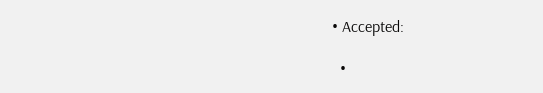• Accepted:

  •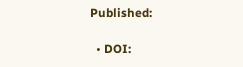Published:

  • DOI: